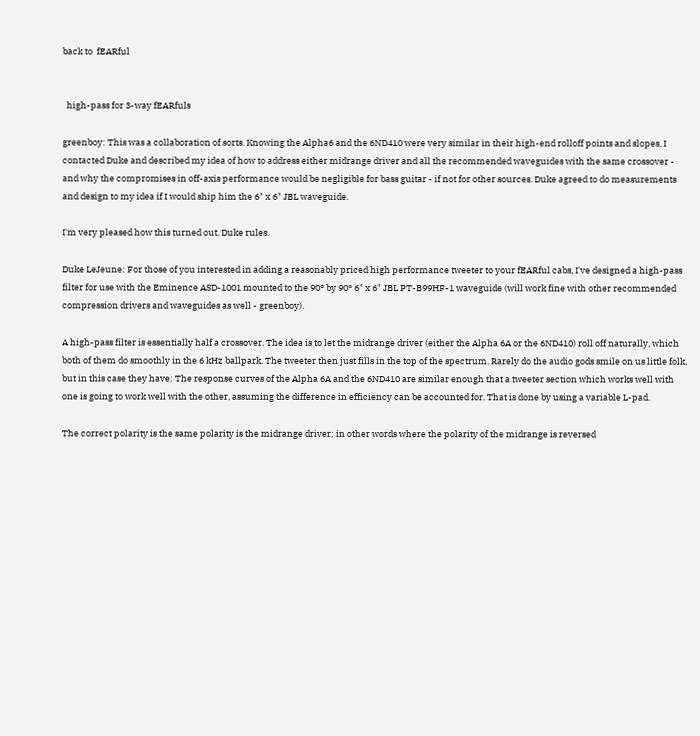back to  fEARful


  high-pass for 3-way fEARfuls

greenboy: This was a collaboration of sorts. Knowing the Alpha6 and the 6ND410 were very similar in their high-end rolloff points and slopes, I contacted Duke and described my idea of how to address either midrange driver and all the recommended waveguides with the same crossover - and why the compromises in off-axis performance would be negligible for bass guitar - if not for other sources. Duke agreed to do measurements and design to my idea if I would ship him the 6" x 6" JBL waveguide.

I'm very pleased how this turned out. Duke rules.

Duke LeJeune: For those of you interested in adding a reasonably priced high performance tweeter to your fEARful cabs, I've designed a high-pass filter for use with the Eminence ASD-1001 mounted to the 90° by 90° 6" x 6" JBL PT-B99HF-1 waveguide (will work fine with other recommended compression drivers and waveguides as well - greenboy).

A high-pass filter is essentially half a crossover. The idea is to let the midrange driver (either the Alpha 6A or the 6ND410) roll off naturally, which both of them do smoothly in the 6 kHz ballpark. The tweeter then just fills in the top of the spectrum. Rarely do the audio gods smile on us little folk, but in this case they have: The response curves of the Alpha 6A and the 6ND410 are similar enough that a tweeter section which works well with one is going to work well with the other, assuming the difference in efficiency can be accounted for. That is done by using a variable L-pad.

The correct polarity is the same polarity is the midrange driver; in other words where the polarity of the midrange is reversed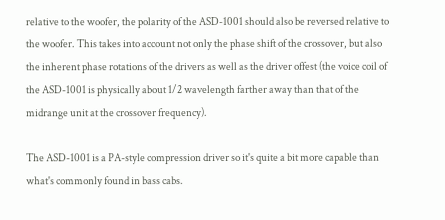relative to the woofer, the polarity of the ASD-1001 should also be reversed relative to the woofer. This takes into account not only the phase shift of the crossover, but also the inherent phase rotations of the drivers as well as the driver offest (the voice coil of the ASD-1001 is physically about 1/2 wavelength farther away than that of the midrange unit at the crossover frequency).

The ASD-1001 is a PA-style compression driver so it's quite a bit more capable than what's commonly found in bass cabs.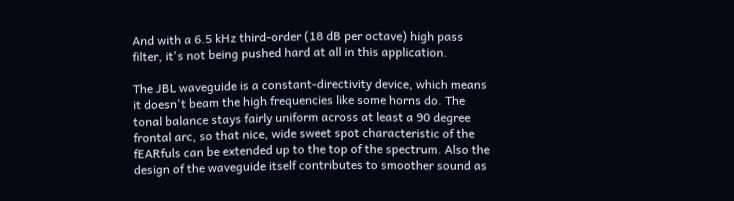And with a 6.5 kHz third-order (18 dB per octave) high pass filter, it's not being pushed hard at all in this application.

The JBL waveguide is a constant-directivity device, which means it doesn't beam the high frequencies like some horns do. The tonal balance stays fairly uniform across at least a 90 degree frontal arc, so that nice, wide sweet spot characteristic of the fEARfuls can be extended up to the top of the spectrum. Also the design of the waveguide itself contributes to smoother sound as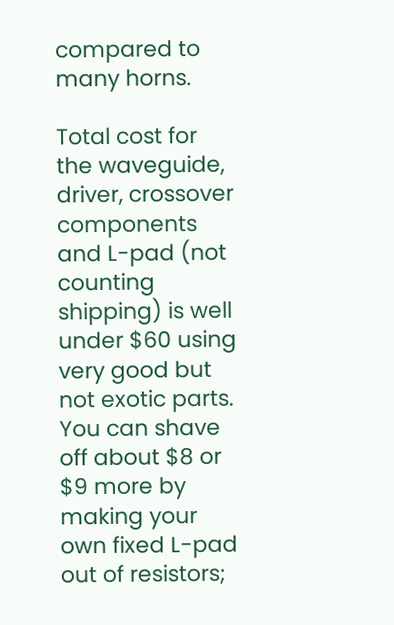compared to many horns.

Total cost for the waveguide, driver, crossover components and L-pad (not counting shipping) is well under $60 using very good but not exotic parts. You can shave off about $8 or $9 more by making your own fixed L-pad out of resistors;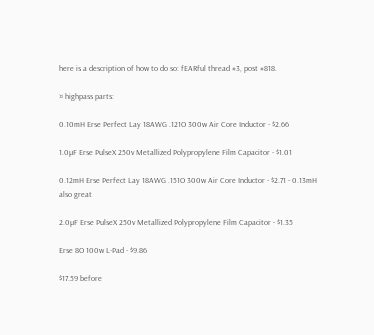here is a description of how to do so: fEARful thread #3, post #818.

¤ highpass parts:

0.10mH Erse Perfect Lay 18AWG .121O 300w Air Core Inductor - $2.66

1.0µF Erse PulseX 250v Metallized Polypropylene Film Capacitor - $1.01

0.12mH Erse Perfect Lay 18AWG .151O 300w Air Core Inductor - $2.71 - 0.13mH also great

2.0µF Erse PulseX 250v Metallized Polypropylene Film Capacitor - $1.35

Erse 8O 100w L-Pad - $9.86

$17.59 before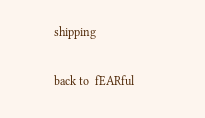shipping

back to  fEARful